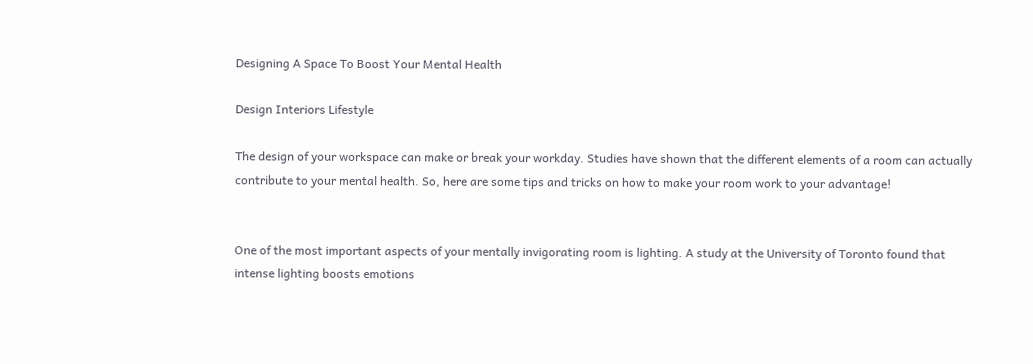Designing A Space To Boost Your Mental Health

Design Interiors Lifestyle

The design of your workspace can make or break your workday. Studies have shown that the different elements of a room can actually contribute to your mental health. So, here are some tips and tricks on how to make your room work to your advantage!


One of the most important aspects of your mentally invigorating room is lighting. A study at the University of Toronto found that intense lighting boosts emotions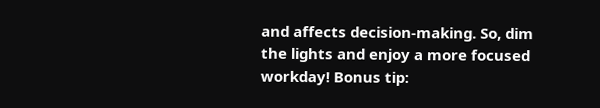and affects decision-making. So, dim the lights and enjoy a more focused workday! Bonus tip: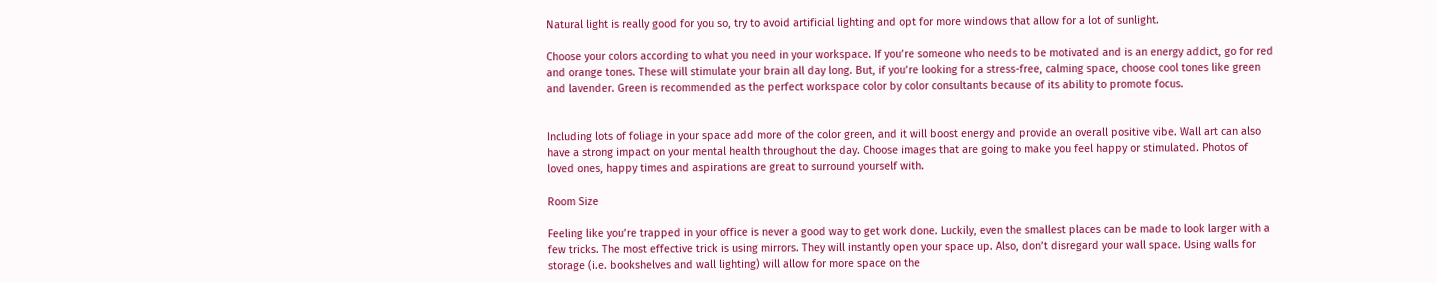Natural light is really good for you so, try to avoid artificial lighting and opt for more windows that allow for a lot of sunlight.

Choose your colors according to what you need in your workspace. If you’re someone who needs to be motivated and is an energy addict, go for red and orange tones. These will stimulate your brain all day long. But, if you’re looking for a stress-free, calming space, choose cool tones like green and lavender. Green is recommended as the perfect workspace color by color consultants because of its ability to promote focus.


Including lots of foliage in your space add more of the color green, and it will boost energy and provide an overall positive vibe. Wall art can also have a strong impact on your mental health throughout the day. Choose images that are going to make you feel happy or stimulated. Photos of loved ones, happy times and aspirations are great to surround yourself with.

Room Size

Feeling like you’re trapped in your office is never a good way to get work done. Luckily, even the smallest places can be made to look larger with a few tricks. The most effective trick is using mirrors. They will instantly open your space up. Also, don’t disregard your wall space. Using walls for storage (i.e. bookshelves and wall lighting) will allow for more space on the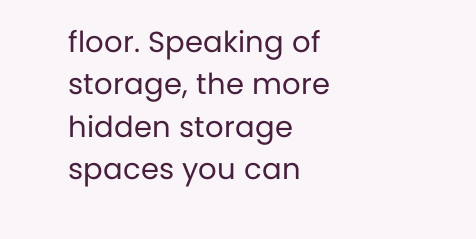floor. Speaking of storage, the more hidden storage spaces you can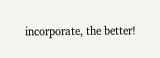incorporate, the better!